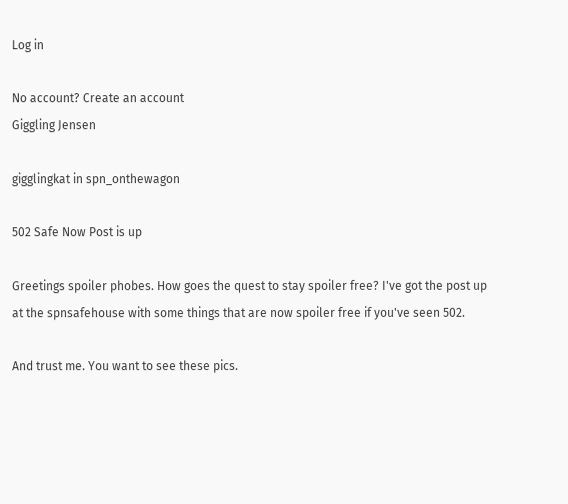Log in

No account? Create an account
Giggling Jensen

gigglingkat in spn_onthewagon

502 Safe Now Post is up

Greetings spoiler phobes. How goes the quest to stay spoiler free? I've got the post up at the spnsafehouse with some things that are now spoiler free if you've seen 502.

And trust me. You want to see these pics.